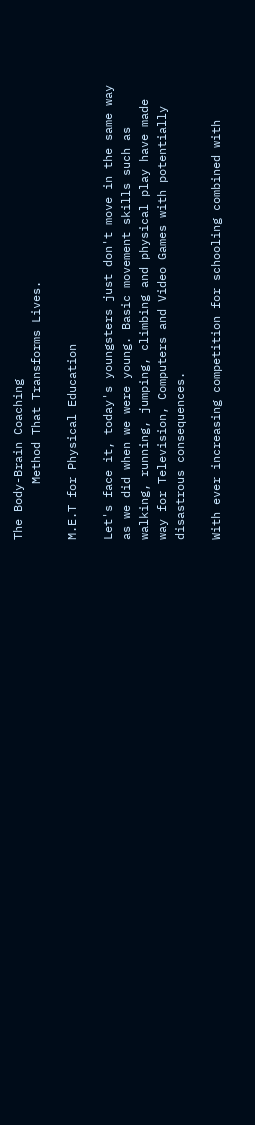The Body-Brain Coaching
        Method That Transforms Lives.

M.E.T for Physical Education

Let's face it, today's youngsters just don't move in the same way as we did when we were young. Basic movement skills such as walking, running, jumping, climbing and physical play have made way for Television, Computers and Video Games with potentially disastrous consequences.

With ever increasing competition for schooling combined with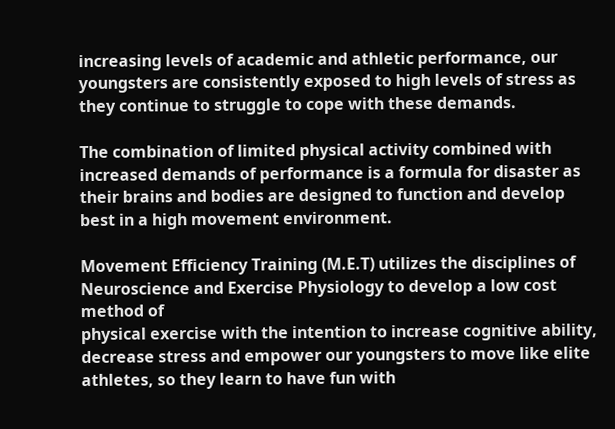increasing levels of academic and athletic performance, our youngsters are consistently exposed to high levels of stress as they continue to struggle to cope with these demands.

The combination of limited physical activity combined with increased demands of performance is a formula for disaster as their brains and bodies are designed to function and develop best in a high movement environment.

Movement Efficiency Training (M.E.T) utilizes the disciplines of Neuroscience and Exercise Physiology to develop a low cost method of
physical exercise with the intention to increase cognitive ability, decrease stress and empower our youngsters to move like elite athletes, so they learn to have fun with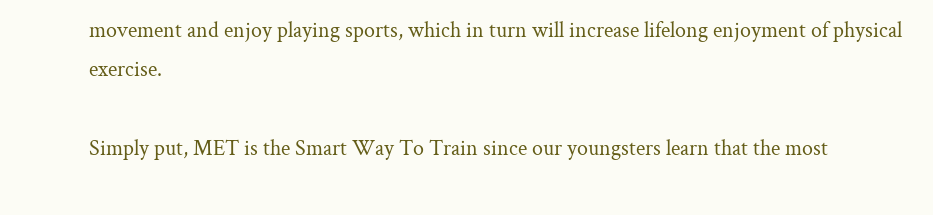movement and enjoy playing sports, which in turn will increase lifelong enjoyment of physical exercise.

Simply put, MET is the Smart Way To Train since our youngsters learn that the most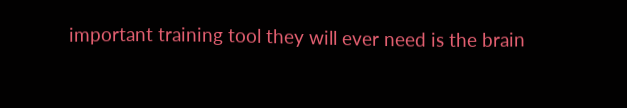important training tool they will ever need is the brain